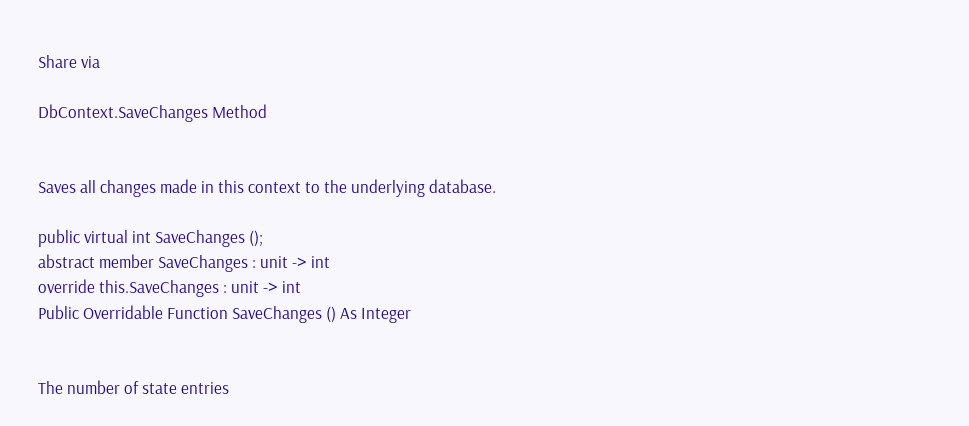Share via

DbContext.SaveChanges Method


Saves all changes made in this context to the underlying database.

public virtual int SaveChanges ();
abstract member SaveChanges : unit -> int
override this.SaveChanges : unit -> int
Public Overridable Function SaveChanges () As Integer


The number of state entries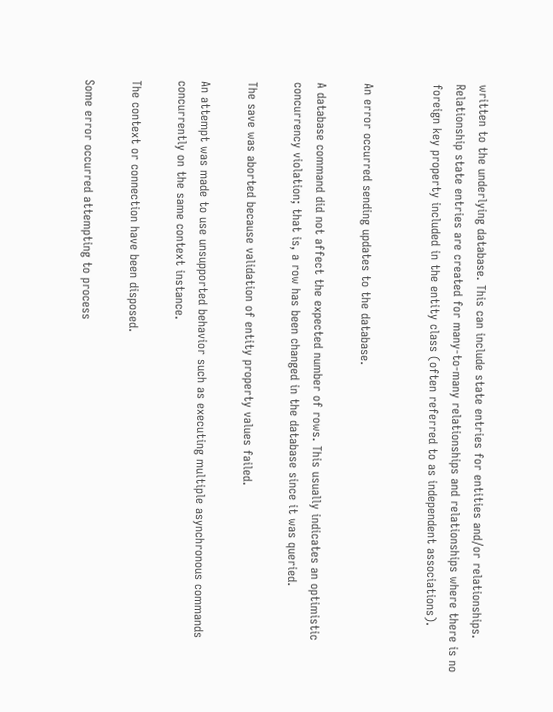written to the underlying database. This can include state entries for entities and/or relationships. Relationship state entries are created for many-to-many relationships and relationships where there is no foreign key property included in the entity class (often referred to as independent associations).


An error occurred sending updates to the database.

A database command did not affect the expected number of rows. This usually indicates an optimistic concurrency violation; that is, a row has been changed in the database since it was queried.

The save was aborted because validation of entity property values failed.

An attempt was made to use unsupported behavior such as executing multiple asynchronous commands concurrently on the same context instance.

The context or connection have been disposed.

Some error occurred attempting to process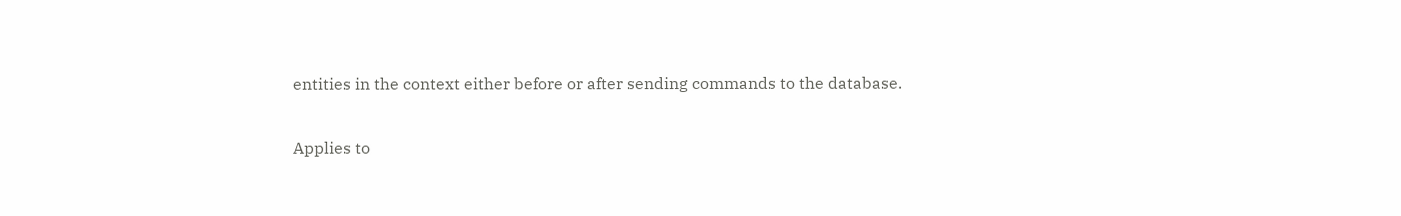entities in the context either before or after sending commands to the database.

Applies to